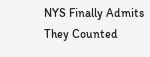NYS Finally Admits They Counted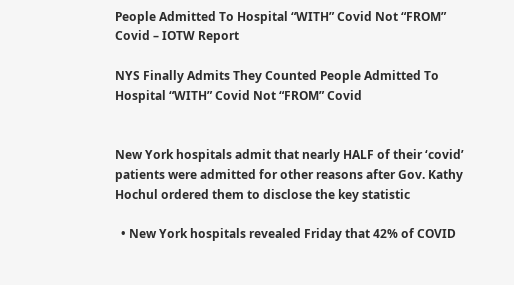People Admitted To Hospital “WITH” Covid Not “FROM” Covid – IOTW Report

NYS Finally Admits They Counted People Admitted To Hospital “WITH” Covid Not “FROM” Covid


New York hospitals admit that nearly HALF of their ‘covid’ patients were admitted for other reasons after Gov. Kathy Hochul ordered them to disclose the key statistic

  • New York hospitals revealed Friday that 42% of COVID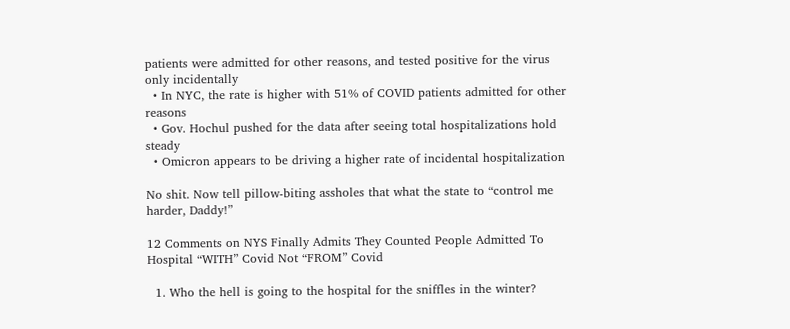patients were admitted for other reasons, and tested positive for the virus only incidentally
  • In NYC, the rate is higher with 51% of COVID patients admitted for other reasons
  • Gov. Hochul pushed for the data after seeing total hospitalizations hold steady
  • Omicron appears to be driving a higher rate of incidental hospitalization

No shit. Now tell pillow-biting assholes that what the state to “control me harder, Daddy!”

12 Comments on NYS Finally Admits They Counted People Admitted To Hospital “WITH” Covid Not “FROM” Covid

  1. Who the hell is going to the hospital for the sniffles in the winter?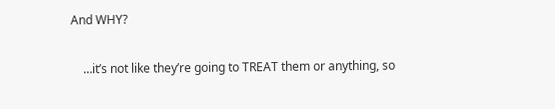And WHY?

    …it’s not like they’re going to TREAT them or anything, so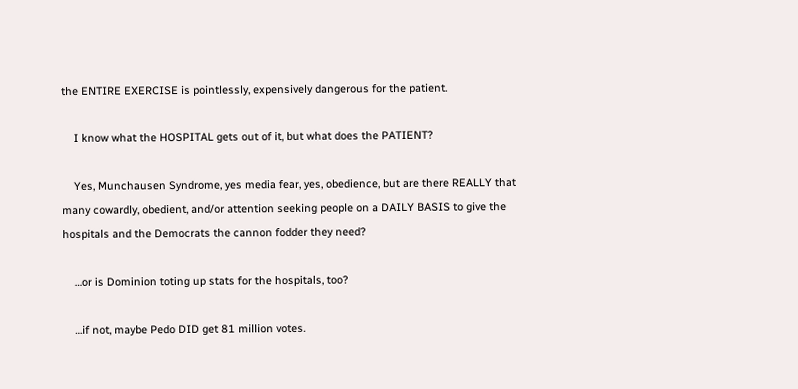the ENTIRE EXERCISE is pointlessly, expensively dangerous for the patient.

    I know what the HOSPITAL gets out of it, but what does the PATIENT?

    Yes, Munchausen Syndrome, yes media fear, yes, obedience, but are there REALLY that many cowardly, obedient, and/or attention seeking people on a DAILY BASIS to give the hospitals and the Democrats the cannon fodder they need?

    …or is Dominion toting up stats for the hospitals, too?

    …if not, maybe Pedo DID get 81 million votes.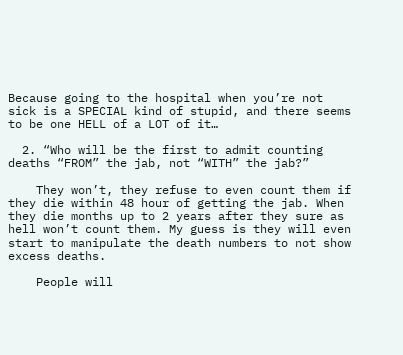Because going to the hospital when you’re not sick is a SPECIAL kind of stupid, and there seems to be one HELL of a LOT of it…

  2. “Who will be the first to admit counting deaths “FROM” the jab, not “WITH” the jab?”

    They won’t, they refuse to even count them if they die within 48 hour of getting the jab. When they die months up to 2 years after they sure as hell won’t count them. My guess is they will even start to manipulate the death numbers to not show excess deaths.

    People will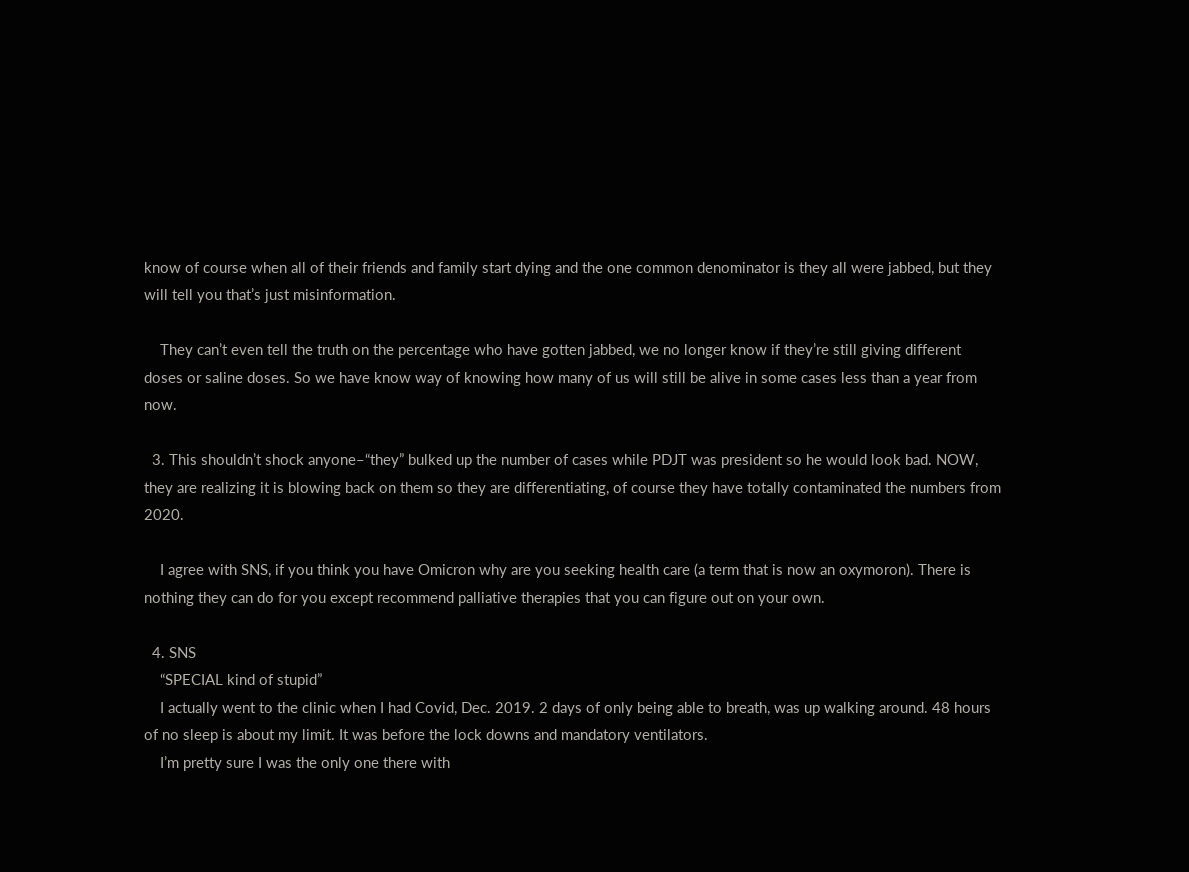know of course when all of their friends and family start dying and the one common denominator is they all were jabbed, but they will tell you that’s just misinformation.

    They can’t even tell the truth on the percentage who have gotten jabbed, we no longer know if they’re still giving different doses or saline doses. So we have know way of knowing how many of us will still be alive in some cases less than a year from now.

  3. This shouldn’t shock anyone–“they” bulked up the number of cases while PDJT was president so he would look bad. NOW, they are realizing it is blowing back on them so they are differentiating, of course they have totally contaminated the numbers from 2020.

    I agree with SNS, if you think you have Omicron why are you seeking health care (a term that is now an oxymoron). There is nothing they can do for you except recommend palliative therapies that you can figure out on your own.

  4. SNS
    “SPECIAL kind of stupid”
    I actually went to the clinic when I had Covid, Dec. 2019. 2 days of only being able to breath, was up walking around. 48 hours of no sleep is about my limit. It was before the lock downs and mandatory ventilators.
    I’m pretty sure I was the only one there with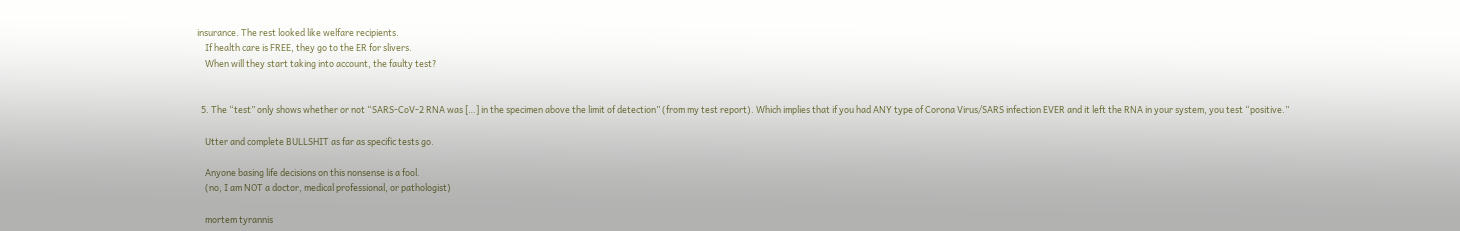insurance. The rest looked like welfare recipients.
    If health care is FREE, they go to the ER for slivers.
    When will they start taking into account, the faulty test?


  5. The “test” only shows whether or not “SARS-CoV-2 RNA was […] in the specimen above the limit of detection” (from my test report). Which implies that if you had ANY type of Corona Virus/SARS infection EVER and it left the RNA in your system, you test “positive.”

    Utter and complete BULLSHIT as far as specific tests go.

    Anyone basing life decisions on this nonsense is a fool.
    (no, I am NOT a doctor, medical professional, or pathologist)

    mortem tyrannis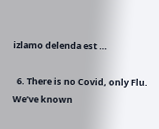izlamo delenda est …

  6. There is no Covid, only Flu. We’ve known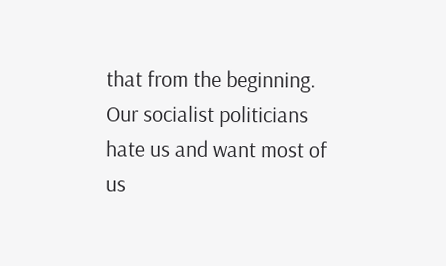that from the beginning. Our socialist politicians hate us and want most of us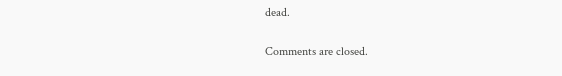dead.


Comments are closed.